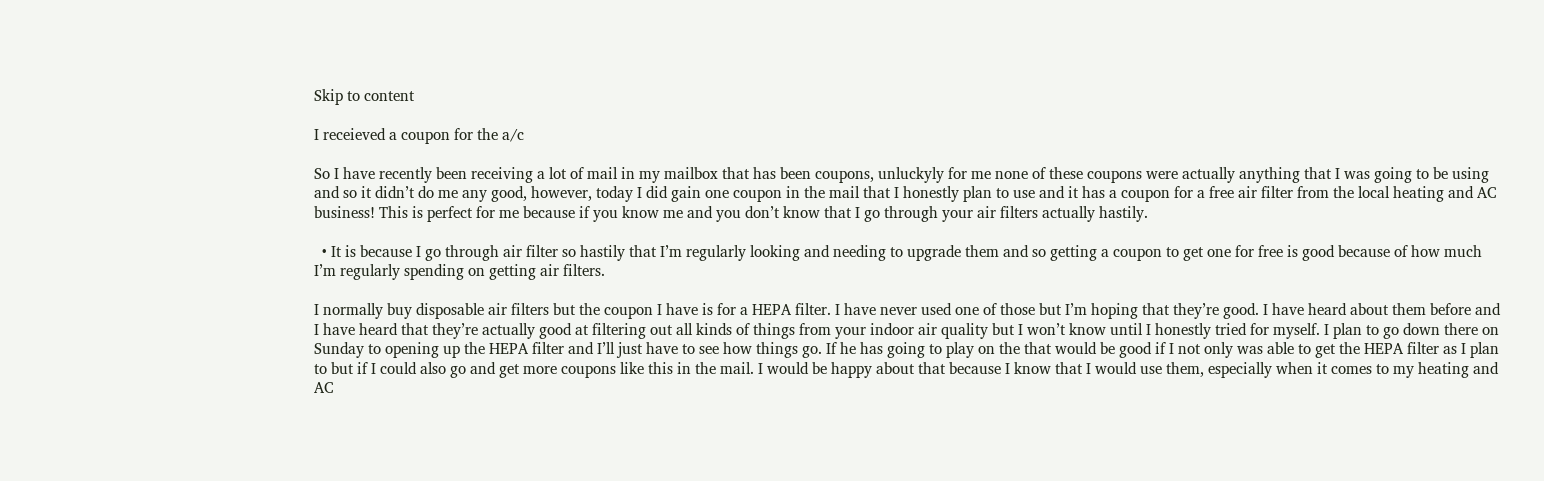Skip to content

I receieved a coupon for the a/c

So I have recently been receiving a lot of mail in my mailbox that has been coupons, unluckyly for me none of these coupons were actually anything that I was going to be using and so it didn’t do me any good, however, today I did gain one coupon in the mail that I honestly plan to use and it has a coupon for a free air filter from the local heating and AC business! This is perfect for me because if you know me and you don’t know that I go through your air filters actually hastily.

  • It is because I go through air filter so hastily that I’m regularly looking and needing to upgrade them and so getting a coupon to get one for free is good because of how much I’m regularly spending on getting air filters.

I normally buy disposable air filters but the coupon I have is for a HEPA filter. I have never used one of those but I’m hoping that they’re good. I have heard about them before and I have heard that they’re actually good at filtering out all kinds of things from your indoor air quality but I won’t know until I honestly tried for myself. I plan to go down there on Sunday to opening up the HEPA filter and I’ll just have to see how things go. If he has going to play on the that would be good if I not only was able to get the HEPA filter as I plan to but if I could also go and get more coupons like this in the mail. I would be happy about that because I know that I would use them, especially when it comes to my heating and AC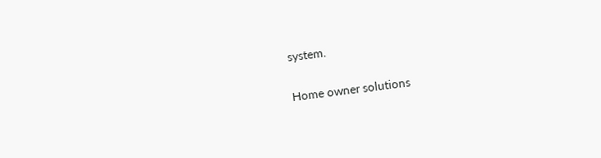system.

Home owner solutions